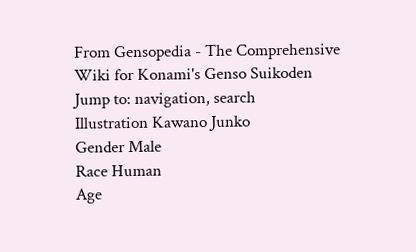From Gensopedia - The Comprehensive Wiki for Konami's Genso Suikoden
Jump to: navigation, search
Illustration Kawano Junko
Gender Male
Race Human
Age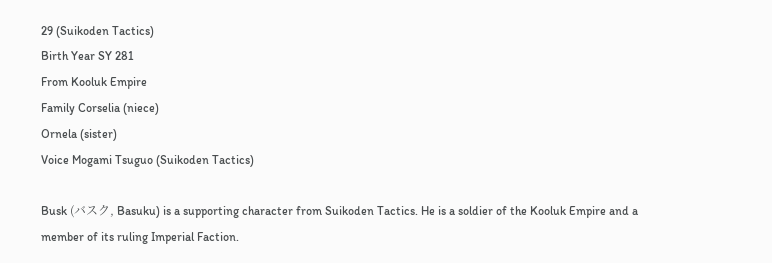29 (Suikoden Tactics)
Birth Year SY 281
From Kooluk Empire
Family Corselia (niece)
Ornela (sister)
Voice Mogami Tsuguo (Suikoden Tactics)

Busk (バスク, Basuku) is a supporting character from Suikoden Tactics. He is a soldier of the Kooluk Empire and a member of its ruling Imperial Faction.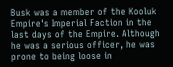Busk was a member of the Kooluk Empire's Imperial Faction in the last days of the Empire. Although he was a serious officer, he was prone to being loose in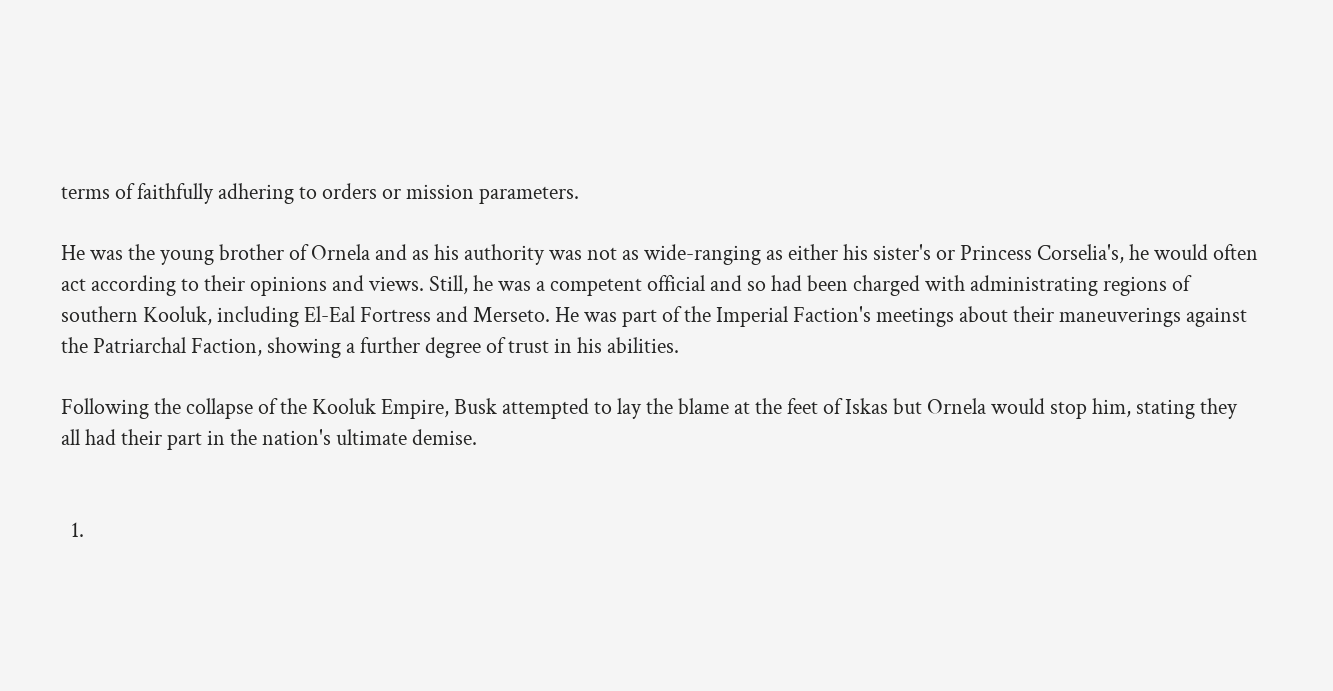terms of faithfully adhering to orders or mission parameters.

He was the young brother of Ornela and as his authority was not as wide-ranging as either his sister's or Princess Corselia's, he would often act according to their opinions and views. Still, he was a competent official and so had been charged with administrating regions of southern Kooluk, including El-Eal Fortress and Merseto. He was part of the Imperial Faction's meetings about their maneuverings against the Patriarchal Faction, showing a further degree of trust in his abilities.

Following the collapse of the Kooluk Empire, Busk attempted to lay the blame at the feet of Iskas but Ornela would stop him, stating they all had their part in the nation's ultimate demise.


  1.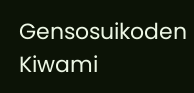Gensosuikoden Kiwami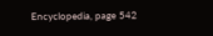Encyclopedia, page 542